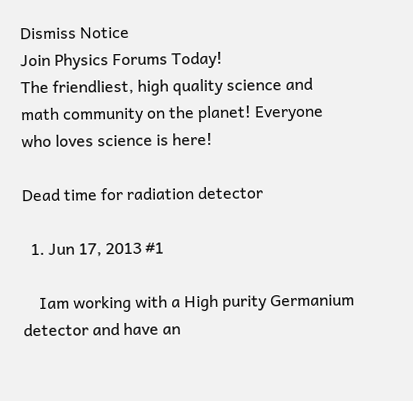Dismiss Notice
Join Physics Forums Today!
The friendliest, high quality science and math community on the planet! Everyone who loves science is here!

Dead time for radiation detector

  1. Jun 17, 2013 #1

    Iam working with a High purity Germanium detector and have an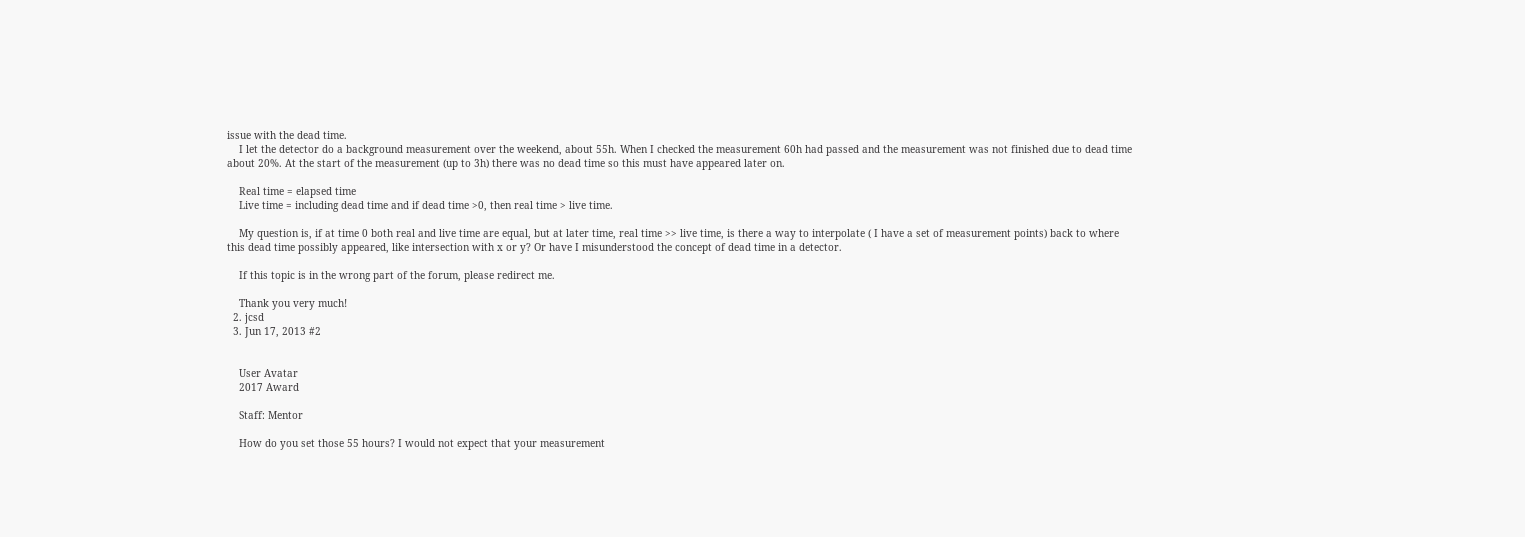issue with the dead time.
    I let the detector do a background measurement over the weekend, about 55h. When I checked the measurement 60h had passed and the measurement was not finished due to dead time about 20%. At the start of the measurement (up to 3h) there was no dead time so this must have appeared later on.

    Real time = elapsed time
    Live time = including dead time and if dead time >0, then real time > live time.

    My question is, if at time 0 both real and live time are equal, but at later time, real time >> live time, is there a way to interpolate ( I have a set of measurement points) back to where this dead time possibly appeared, like intersection with x or y? Or have I misunderstood the concept of dead time in a detector.

    If this topic is in the wrong part of the forum, please redirect me.

    Thank you very much!
  2. jcsd
  3. Jun 17, 2013 #2


    User Avatar
    2017 Award

    Staff: Mentor

    How do you set those 55 hours? I would not expect that your measurement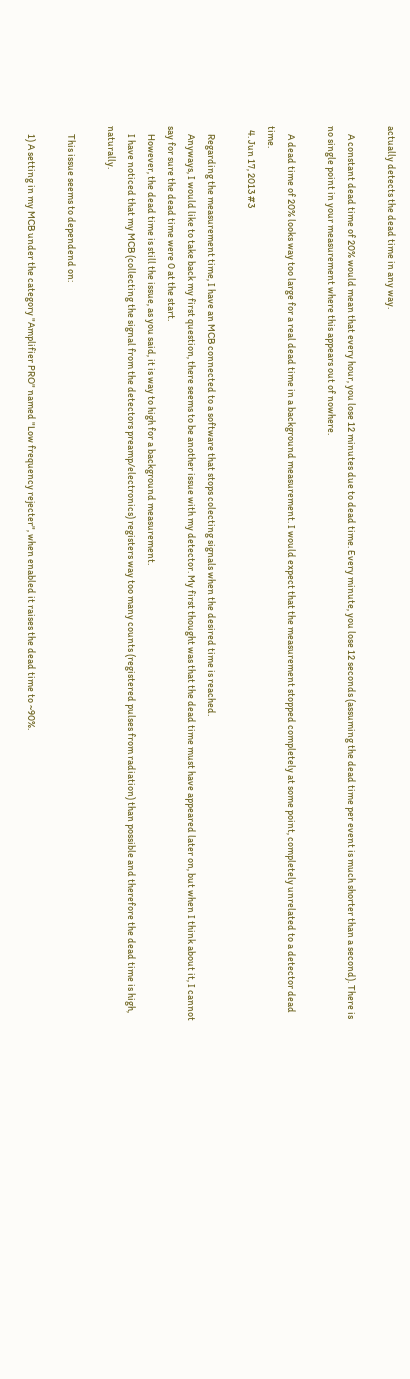actually detects the dead time in any way.

    A constant dead time of 20% would mean that every hour, you lose 12 minutes due to dead time. Every minute, you lose 12 seconds (assuming the dead time per event is much shorter than a second). There is no single point in your measurement where this appears out of nowhere.

    A dead time of 20% looks way too large for a real dead time in a background measurement. I would expect that the measurement stopped completely at some point, completely unrelated to a detector dead time.
  4. Jun 17, 2013 #3

    Regarding the measurement time, I have an MCB connected to a software that stops colecting signals when the desired time is reached.
    Anyways, I would like to take back my first question, there seems to be another issue with my detector. My first thought was that the dead time must have appeared later on, but when I think about it, I cannot say for sure the dead time were 0 at the start.
    However, the dead time is still the issue, as you said, it is way to high for a background measurement.
    I have noticed that my MCB (collecting the signal from the detectors preamp/electronics) registers way too many counts (registered pulses from radiation) than possible and therefore the dead time is high, naturally.

    This issue seems to dependend on:

    1) A setting in my MCB under the category "Amplifier PRO" named "Low frequency rejecter", when enabled it raises the dead time to ~90%.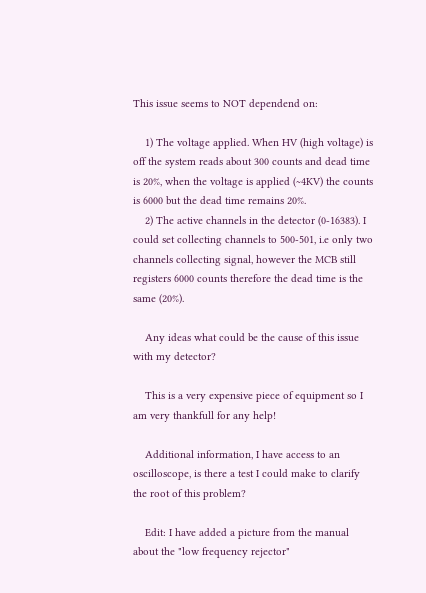This issue seems to NOT dependend on:

    1) The voltage applied. When HV (high voltage) is off the system reads about 300 counts and dead time is 20%, when the voltage is applied (~4KV) the counts is 6000 but the dead time remains 20%.
    2) The active channels in the detector (0-16383). I could set collecting channels to 500-501, i.e only two channels collecting signal, however the MCB still registers 6000 counts therefore the dead time is the same (20%).

    Any ideas what could be the cause of this issue with my detector?

    This is a very expensive piece of equipment so I am very thankfull for any help!

    Additional information, I have access to an oscilloscope, is there a test I could make to clarify the root of this problem?

    Edit: I have added a picture from the manual about the "low frequency rejector"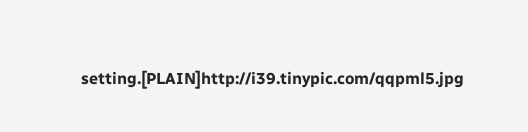setting.[PLAIN]http://i39.tinypic.com/qqpml5.jpg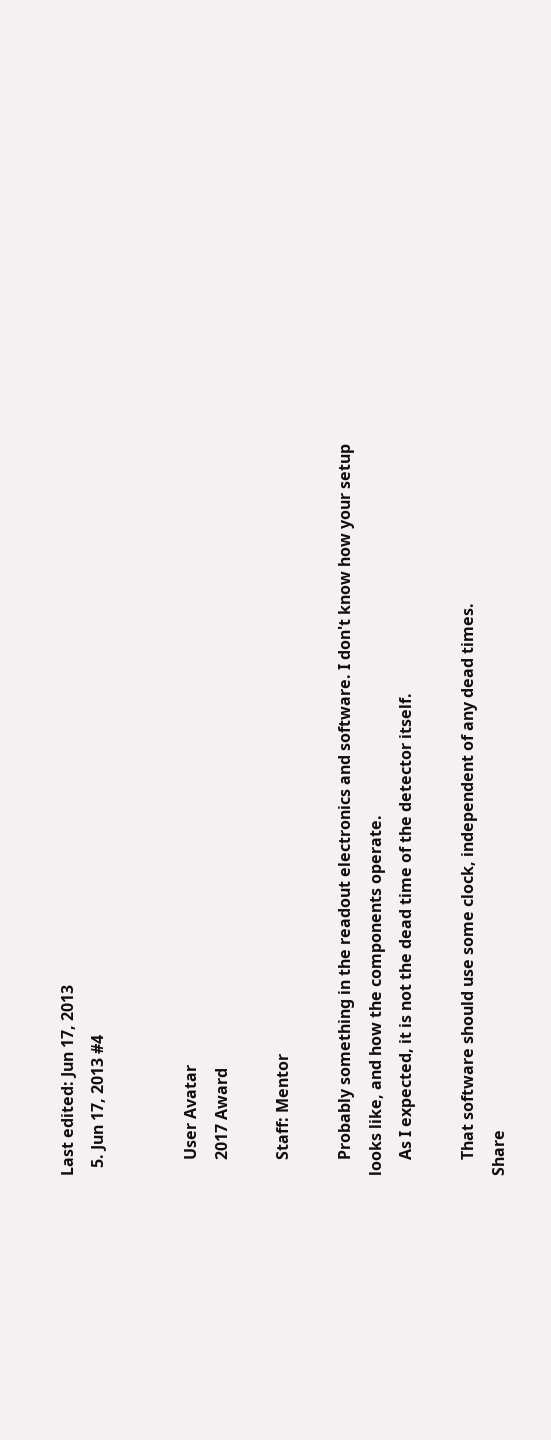Last edited: Jun 17, 2013
  5. Jun 17, 2013 #4


    User Avatar
    2017 Award

    Staff: Mentor

    Probably something in the readout electronics and software. I don't know how your setup looks like, and how the components operate.
    As I expected, it is not the dead time of the detector itself.

    That software should use some clock, independent of any dead times.
Share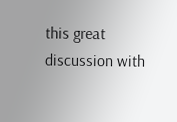this great discussion with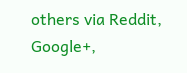others via Reddit, Google+,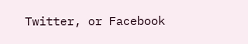Twitter, or Facebook